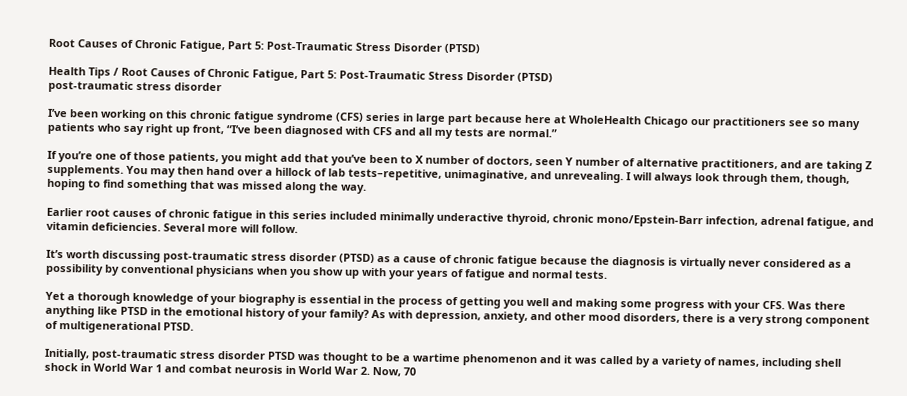Root Causes of Chronic Fatigue, Part 5: Post-Traumatic Stress Disorder (PTSD)

Health Tips / Root Causes of Chronic Fatigue, Part 5: Post-Traumatic Stress Disorder (PTSD)
post-traumatic stress disorder

I’ve been working on this chronic fatigue syndrome (CFS) series in large part because here at WholeHealth Chicago our practitioners see so many patients who say right up front, “I’ve been diagnosed with CFS and all my tests are normal.”

If you’re one of those patients, you might add that you’ve been to X number of doctors, seen Y number of alternative practitioners, and are taking Z supplements. You may then hand over a hillock of lab tests–repetitive, unimaginative, and unrevealing. I will always look through them, though, hoping to find something that was missed along the way.

Earlier root causes of chronic fatigue in this series included minimally underactive thyroid, chronic mono/Epstein-Barr infection, adrenal fatigue, and vitamin deficiencies. Several more will follow.

It’s worth discussing post-traumatic stress disorder (PTSD) as a cause of chronic fatigue because the diagnosis is virtually never considered as a possibility by conventional physicians when you show up with your years of fatigue and normal tests.

Yet a thorough knowledge of your biography is essential in the process of getting you well and making some progress with your CFS. Was there anything like PTSD in the emotional history of your family? As with depression, anxiety, and other mood disorders, there is a very strong component of multigenerational PTSD.

Initially, post-traumatic stress disorder PTSD was thought to be a wartime phenomenon and it was called by a variety of names, including shell shock in World War 1 and combat neurosis in World War 2. Now, 70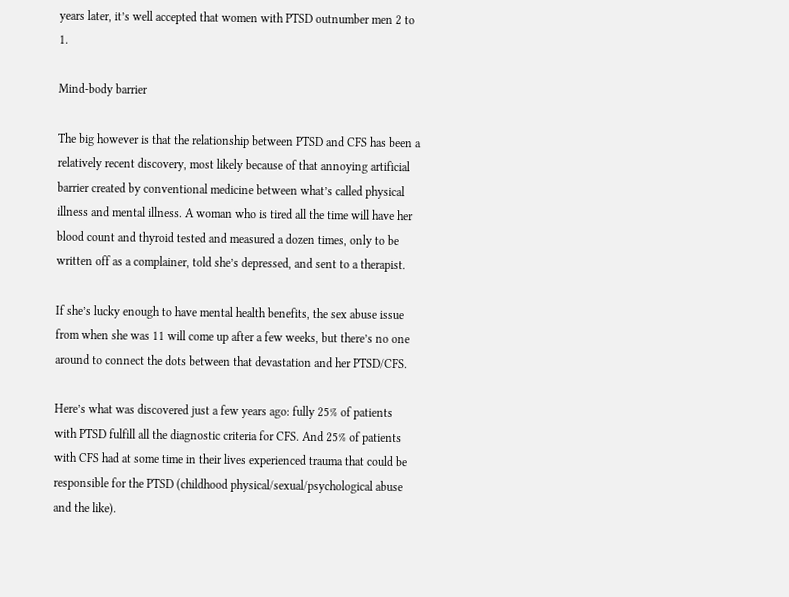years later, it’s well accepted that women with PTSD outnumber men 2 to 1.

Mind-body barrier

The big however is that the relationship between PTSD and CFS has been a relatively recent discovery, most likely because of that annoying artificial barrier created by conventional medicine between what’s called physical illness and mental illness. A woman who is tired all the time will have her blood count and thyroid tested and measured a dozen times, only to be written off as a complainer, told she’s depressed, and sent to a therapist.

If she’s lucky enough to have mental health benefits, the sex abuse issue from when she was 11 will come up after a few weeks, but there’s no one around to connect the dots between that devastation and her PTSD/CFS.

Here’s what was discovered just a few years ago: fully 25% of patients with PTSD fulfill all the diagnostic criteria for CFS. And 25% of patients with CFS had at some time in their lives experienced trauma that could be responsible for the PTSD (childhood physical/sexual/psychological abuse and the like).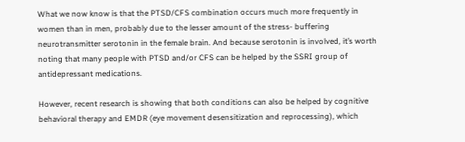What we now know is that the PTSD/CFS combination occurs much more frequently in women than in men, probably due to the lesser amount of the stress- buffering neurotransmitter serotonin in the female brain. And because serotonin is involved, it’s worth noting that many people with PTSD and/or CFS can be helped by the SSRI group of antidepressant medications.

However, recent research is showing that both conditions can also be helped by cognitive behavioral therapy and EMDR (eye movement desensitization and reprocessing), which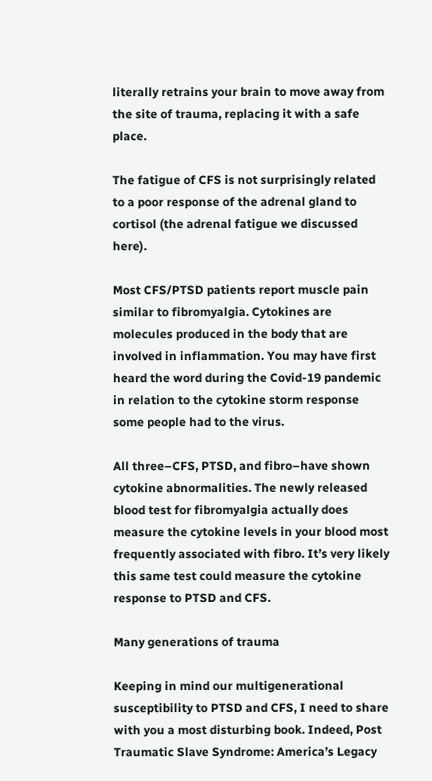literally retrains your brain to move away from the site of trauma, replacing it with a safe place.

The fatigue of CFS is not surprisingly related to a poor response of the adrenal gland to cortisol (the adrenal fatigue we discussed here).

Most CFS/PTSD patients report muscle pain similar to fibromyalgia. Cytokines are molecules produced in the body that are involved in inflammation. You may have first heard the word during the Covid-19 pandemic in relation to the cytokine storm response some people had to the virus.

All three–CFS, PTSD, and fibro–have shown cytokine abnormalities. The newly released blood test for fibromyalgia actually does measure the cytokine levels in your blood most frequently associated with fibro. It’s very likely this same test could measure the cytokine response to PTSD and CFS.

Many generations of trauma

Keeping in mind our multigenerational susceptibility to PTSD and CFS, I need to share with you a most disturbing book. Indeed, Post Traumatic Slave Syndrome: America’s Legacy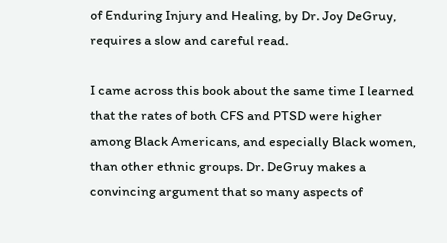of Enduring Injury and Healing, by Dr. Joy DeGruy, requires a slow and careful read.

I came across this book about the same time I learned that the rates of both CFS and PTSD were higher among Black Americans, and especially Black women, than other ethnic groups. Dr. DeGruy makes a convincing argument that so many aspects of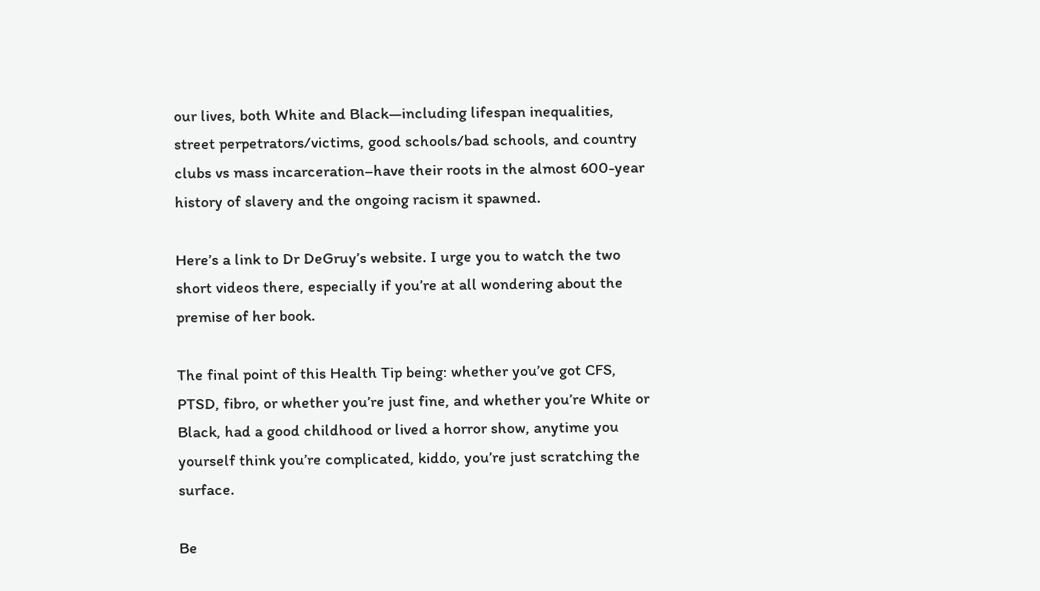our lives, both White and Black—including lifespan inequalities, street perpetrators/victims, good schools/bad schools, and country clubs vs mass incarceration–have their roots in the almost 600-year history of slavery and the ongoing racism it spawned.

Here’s a link to Dr DeGruy’s website. I urge you to watch the two short videos there, especially if you’re at all wondering about the premise of her book.

The final point of this Health Tip being: whether you’ve got CFS, PTSD, fibro, or whether you’re just fine, and whether you’re White or Black, had a good childhood or lived a horror show, anytime you yourself think you’re complicated, kiddo, you’re just scratching the surface.

Be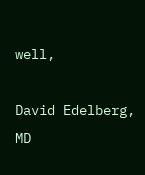well,

David Edelberg, MD